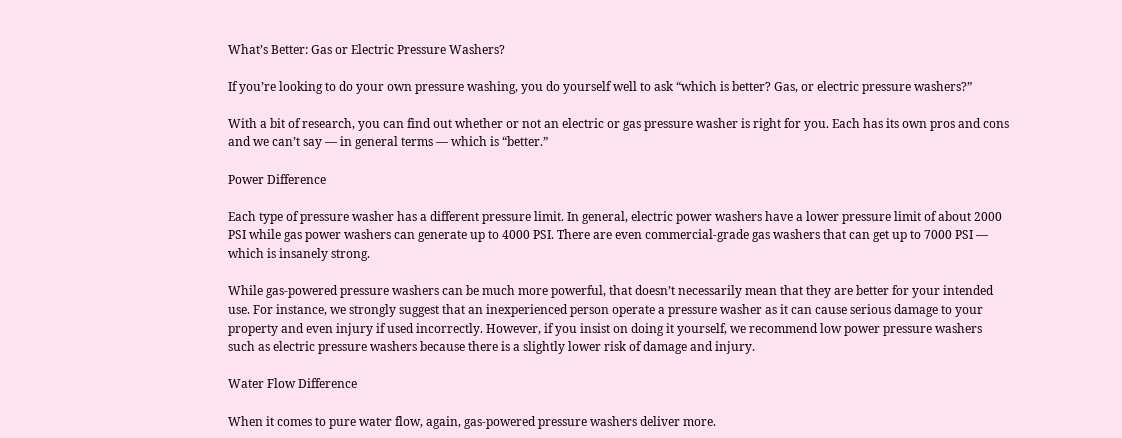What’s Better: Gas or Electric Pressure Washers?

If you’re looking to do your own pressure washing, you do yourself well to ask “which is better? Gas, or electric pressure washers?”

With a bit of research, you can find out whether or not an electric or gas pressure washer is right for you. Each has its own pros and cons and we can’t say — in general terms — which is “better.”

Power Difference

Each type of pressure washer has a different pressure limit. In general, electric power washers have a lower pressure limit of about 2000 PSI while gas power washers can generate up to 4000 PSI. There are even commercial-grade gas washers that can get up to 7000 PSI — which is insanely strong.

While gas-powered pressure washers can be much more powerful, that doesn’t necessarily mean that they are better for your intended use. For instance, we strongly suggest that an inexperienced person operate a pressure washer as it can cause serious damage to your property and even injury if used incorrectly. However, if you insist on doing it yourself, we recommend low power pressure washers such as electric pressure washers because there is a slightly lower risk of damage and injury.

Water Flow Difference

When it comes to pure water flow, again, gas-powered pressure washers deliver more.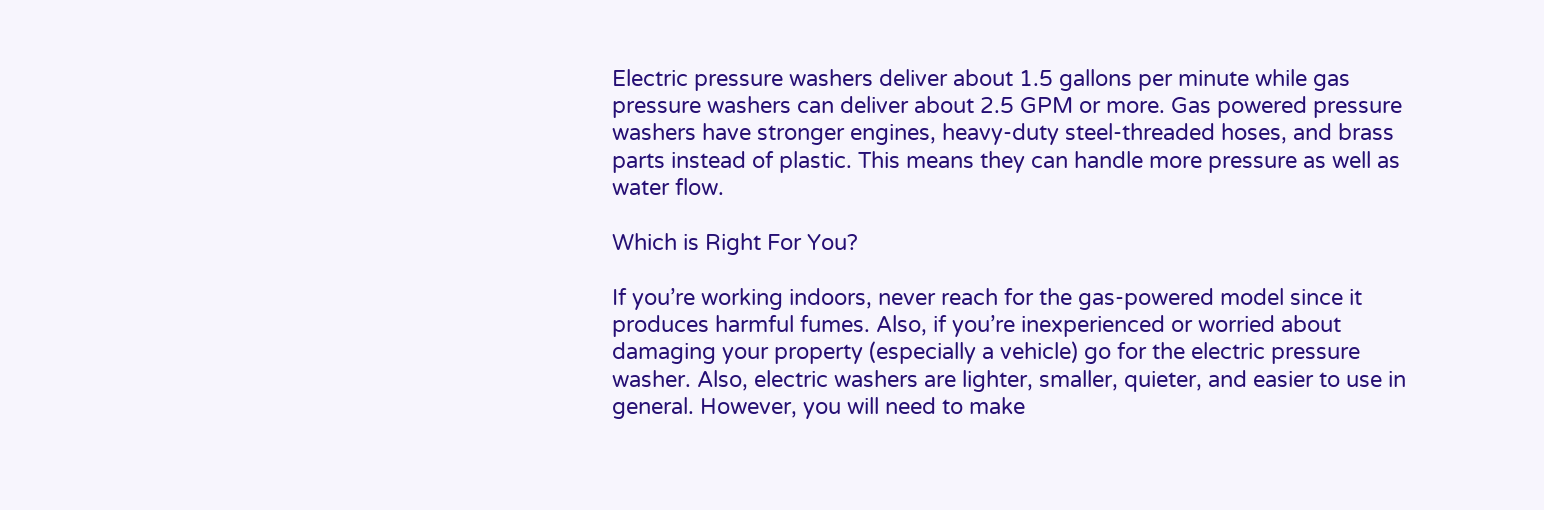Electric pressure washers deliver about 1.5 gallons per minute while gas pressure washers can deliver about 2.5 GPM or more. Gas powered pressure washers have stronger engines, heavy-duty steel-threaded hoses, and brass parts instead of plastic. This means they can handle more pressure as well as water flow.

Which is Right For You?

If you’re working indoors, never reach for the gas-powered model since it produces harmful fumes. Also, if you’re inexperienced or worried about damaging your property (especially a vehicle) go for the electric pressure washer. Also, electric washers are lighter, smaller, quieter, and easier to use in general. However, you will need to make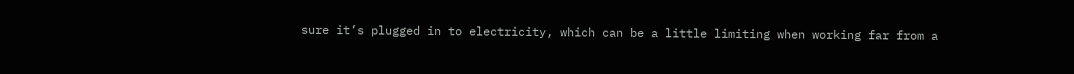sure it’s plugged in to electricity, which can be a little limiting when working far from a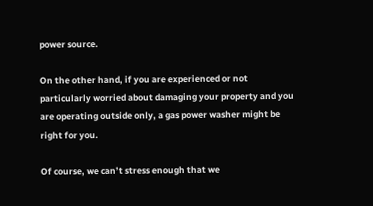power source.

On the other hand, if you are experienced or not particularly worried about damaging your property and you are operating outside only, a gas power washer might be right for you.

Of course, we can’t stress enough that we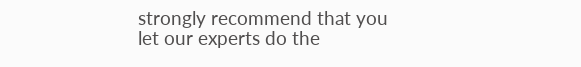strongly recommend that you let our experts do the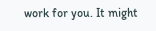work for you. It might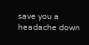save you a headache down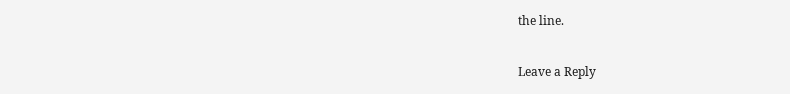the line.

Leave a Reply